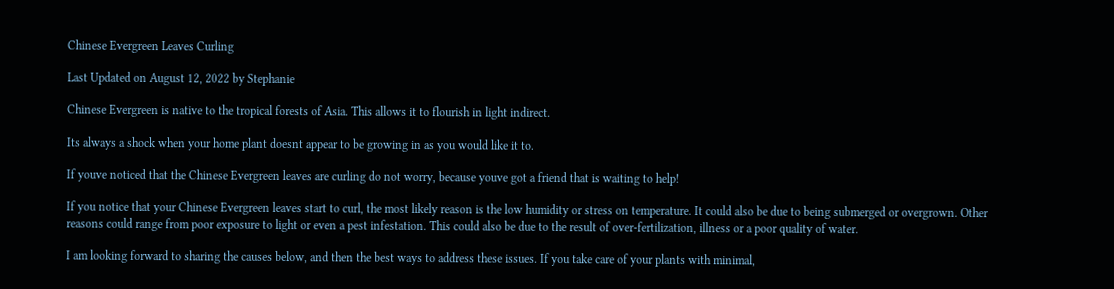Chinese Evergreen Leaves Curling

Last Updated on August 12, 2022 by Stephanie

Chinese Evergreen is native to the tropical forests of Asia. This allows it to flourish in light indirect.

Its always a shock when your home plant doesnt appear to be growing in as you would like it to.

If youve noticed that the Chinese Evergreen leaves are curling do not worry, because youve got a friend that is waiting to help!

If you notice that your Chinese Evergreen leaves start to curl, the most likely reason is the low humidity or stress on temperature. It could also be due to being submerged or overgrown. Other reasons could range from poor exposure to light or even a pest infestation. This could also be due to the result of over-fertilization, illness or a poor quality of water.

I am looking forward to sharing the causes below, and then the best ways to address these issues. If you take care of your plants with minimal,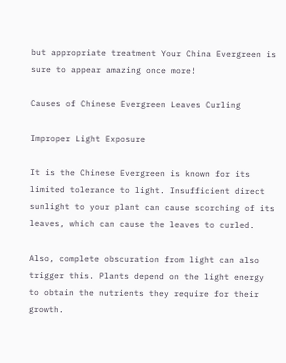but appropriate treatment Your China Evergreen is sure to appear amazing once more!

Causes of Chinese Evergreen Leaves Curling

Improper Light Exposure

It is the Chinese Evergreen is known for its limited tolerance to light. Insufficient direct sunlight to your plant can cause scorching of its leaves, which can cause the leaves to curled.

Also, complete obscuration from light can also trigger this. Plants depend on the light energy to obtain the nutrients they require for their growth.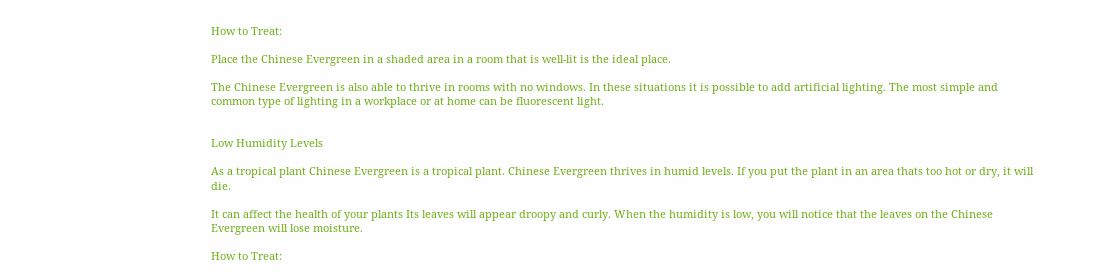How to Treat:

Place the Chinese Evergreen in a shaded area in a room that is well-lit is the ideal place.

The Chinese Evergreen is also able to thrive in rooms with no windows. In these situations it is possible to add artificial lighting. The most simple and common type of lighting in a workplace or at home can be fluorescent light.


Low Humidity Levels

As a tropical plant Chinese Evergreen is a tropical plant. Chinese Evergreen thrives in humid levels. If you put the plant in an area thats too hot or dry, it will die.

It can affect the health of your plants Its leaves will appear droopy and curly. When the humidity is low, you will notice that the leaves on the Chinese Evergreen will lose moisture.

How to Treat: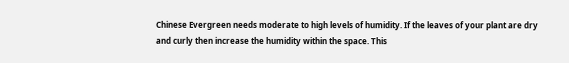Chinese Evergreen needs moderate to high levels of humidity. If the leaves of your plant are dry and curly then increase the humidity within the space. This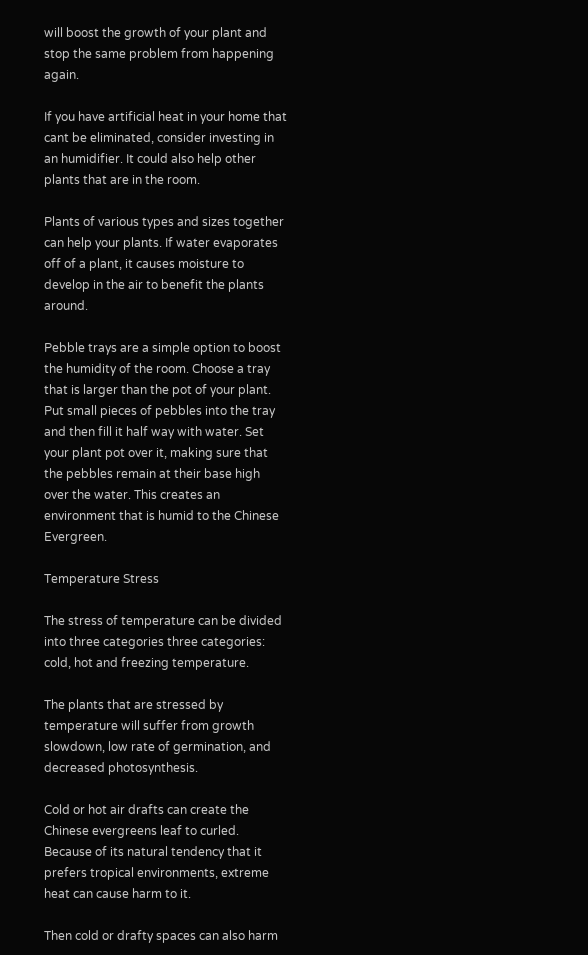will boost the growth of your plant and stop the same problem from happening again.

If you have artificial heat in your home that cant be eliminated, consider investing in an humidifier. It could also help other plants that are in the room.

Plants of various types and sizes together can help your plants. If water evaporates off of a plant, it causes moisture to develop in the air to benefit the plants around.

Pebble trays are a simple option to boost the humidity of the room. Choose a tray that is larger than the pot of your plant. Put small pieces of pebbles into the tray and then fill it half way with water. Set your plant pot over it, making sure that the pebbles remain at their base high over the water. This creates an environment that is humid to the Chinese Evergreen.

Temperature Stress

The stress of temperature can be divided into three categories three categories: cold, hot and freezing temperature.

The plants that are stressed by temperature will suffer from growth slowdown, low rate of germination, and decreased photosynthesis.

Cold or hot air drafts can create the Chinese evergreens leaf to curled. Because of its natural tendency that it prefers tropical environments, extreme heat can cause harm to it.

Then cold or drafty spaces can also harm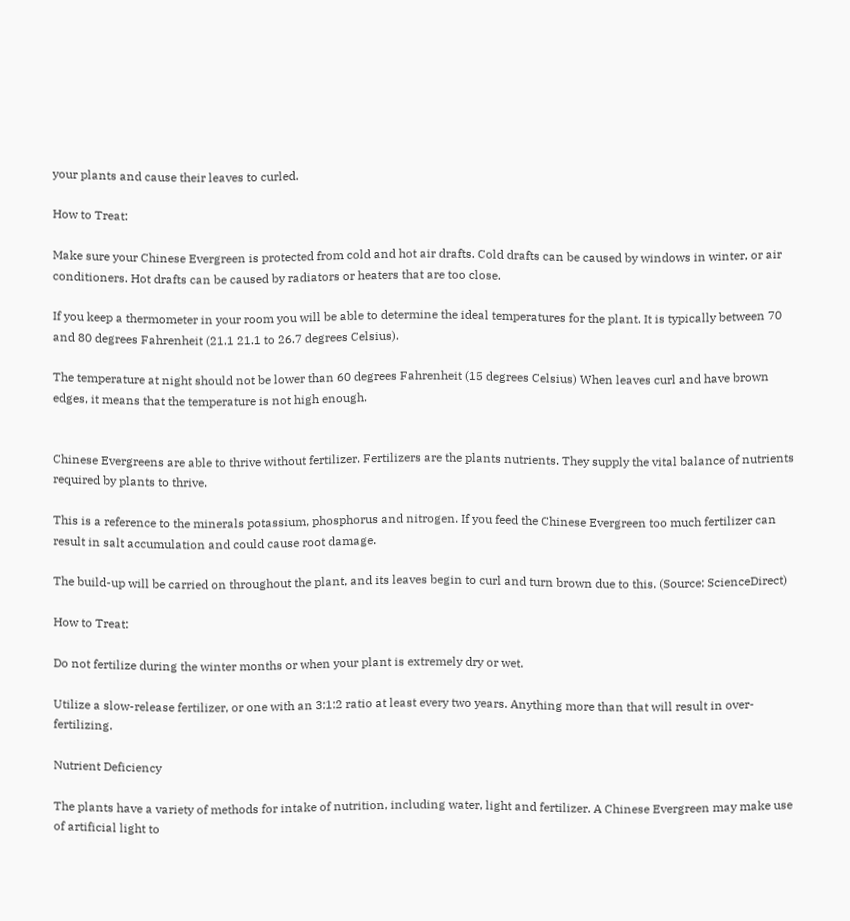your plants and cause their leaves to curled.

How to Treat:

Make sure your Chinese Evergreen is protected from cold and hot air drafts. Cold drafts can be caused by windows in winter, or air conditioners. Hot drafts can be caused by radiators or heaters that are too close.

If you keep a thermometer in your room you will be able to determine the ideal temperatures for the plant. It is typically between 70 and 80 degrees Fahrenheit (21.1 21.1 to 26.7 degrees Celsius).

The temperature at night should not be lower than 60 degrees Fahrenheit (15 degrees Celsius) When leaves curl and have brown edges, it means that the temperature is not high enough.


Chinese Evergreens are able to thrive without fertilizer. Fertilizers are the plants nutrients. They supply the vital balance of nutrients required by plants to thrive.

This is a reference to the minerals potassium, phosphorus and nitrogen. If you feed the Chinese Evergreen too much fertilizer can result in salt accumulation and could cause root damage.

The build-up will be carried on throughout the plant, and its leaves begin to curl and turn brown due to this. (Source: ScienceDirect)

How to Treat:

Do not fertilize during the winter months or when your plant is extremely dry or wet.

Utilize a slow-release fertilizer, or one with an 3:1:2 ratio at least every two years. Anything more than that will result in over-fertilizing.

Nutrient Deficiency

The plants have a variety of methods for intake of nutrition, including water, light and fertilizer. A Chinese Evergreen may make use of artificial light to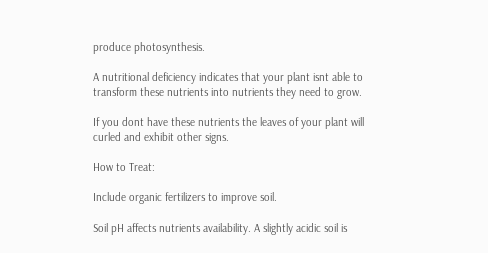produce photosynthesis.

A nutritional deficiency indicates that your plant isnt able to transform these nutrients into nutrients they need to grow.

If you dont have these nutrients the leaves of your plant will curled and exhibit other signs.

How to Treat:

Include organic fertilizers to improve soil.

Soil pH affects nutrients availability. A slightly acidic soil is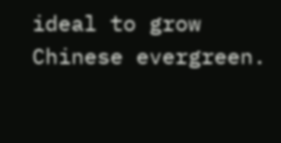ideal to grow Chinese evergreen.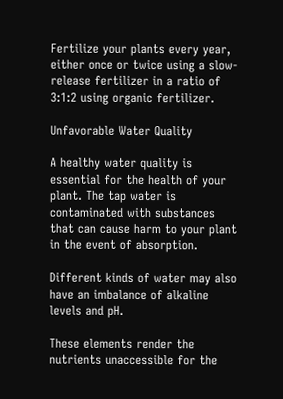Fertilize your plants every year, either once or twice using a slow-release fertilizer in a ratio of 3:1:2 using organic fertilizer.

Unfavorable Water Quality

A healthy water quality is essential for the health of your plant. The tap water is contaminated with substances that can cause harm to your plant in the event of absorption.

Different kinds of water may also have an imbalance of alkaline levels and pH.

These elements render the nutrients unaccessible for the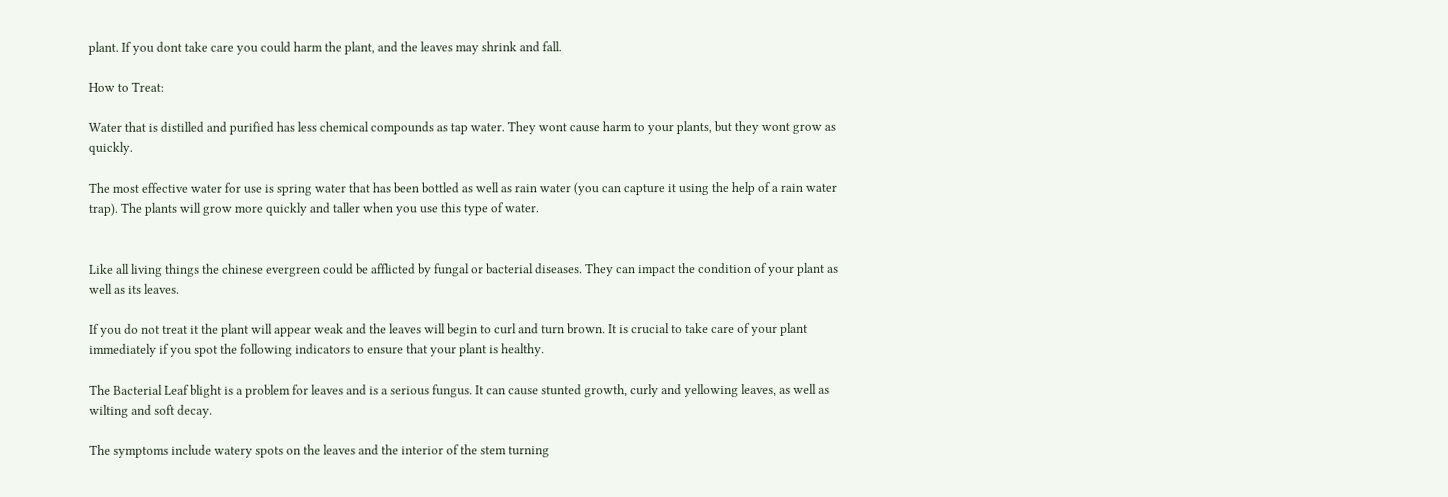plant. If you dont take care you could harm the plant, and the leaves may shrink and fall.

How to Treat:

Water that is distilled and purified has less chemical compounds as tap water. They wont cause harm to your plants, but they wont grow as quickly.

The most effective water for use is spring water that has been bottled as well as rain water (you can capture it using the help of a rain water trap). The plants will grow more quickly and taller when you use this type of water.


Like all living things the chinese evergreen could be afflicted by fungal or bacterial diseases. They can impact the condition of your plant as well as its leaves.

If you do not treat it the plant will appear weak and the leaves will begin to curl and turn brown. It is crucial to take care of your plant immediately if you spot the following indicators to ensure that your plant is healthy.

The Bacterial Leaf blight is a problem for leaves and is a serious fungus. It can cause stunted growth, curly and yellowing leaves, as well as wilting and soft decay.

The symptoms include watery spots on the leaves and the interior of the stem turning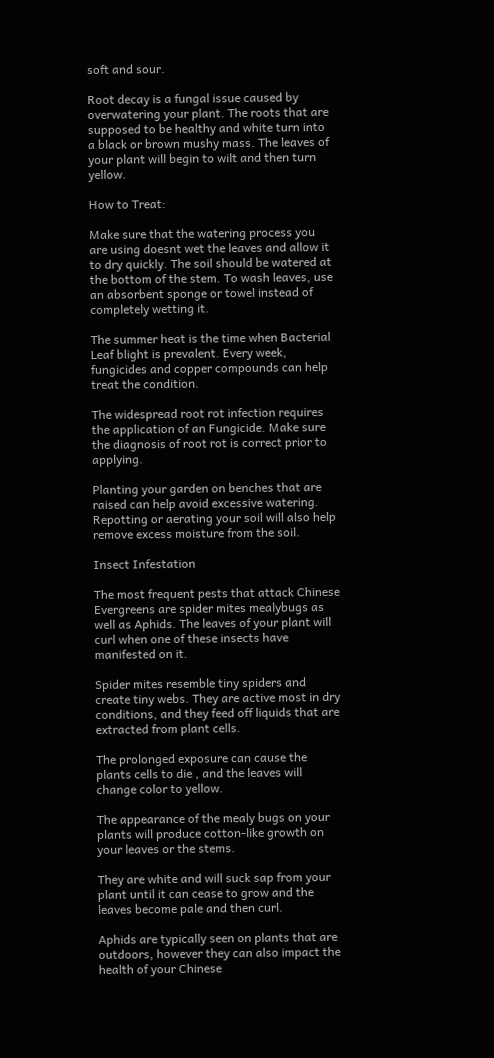soft and sour.

Root decay is a fungal issue caused by overwatering your plant. The roots that are supposed to be healthy and white turn into a black or brown mushy mass. The leaves of your plant will begin to wilt and then turn yellow.

How to Treat:

Make sure that the watering process you are using doesnt wet the leaves and allow it to dry quickly. The soil should be watered at the bottom of the stem. To wash leaves, use an absorbent sponge or towel instead of completely wetting it.

The summer heat is the time when Bacterial Leaf blight is prevalent. Every week, fungicides and copper compounds can help treat the condition.

The widespread root rot infection requires the application of an Fungicide. Make sure the diagnosis of root rot is correct prior to applying.

Planting your garden on benches that are raised can help avoid excessive watering. Repotting or aerating your soil will also help remove excess moisture from the soil.

Insect Infestation

The most frequent pests that attack Chinese Evergreens are spider mites mealybugs as well as Aphids. The leaves of your plant will curl when one of these insects have manifested on it.

Spider mites resemble tiny spiders and create tiny webs. They are active most in dry conditions, and they feed off liquids that are extracted from plant cells.

The prolonged exposure can cause the plants cells to die , and the leaves will change color to yellow.

The appearance of the mealy bugs on your plants will produce cotton-like growth on your leaves or the stems.

They are white and will suck sap from your plant until it can cease to grow and the leaves become pale and then curl.

Aphids are typically seen on plants that are outdoors, however they can also impact the health of your Chinese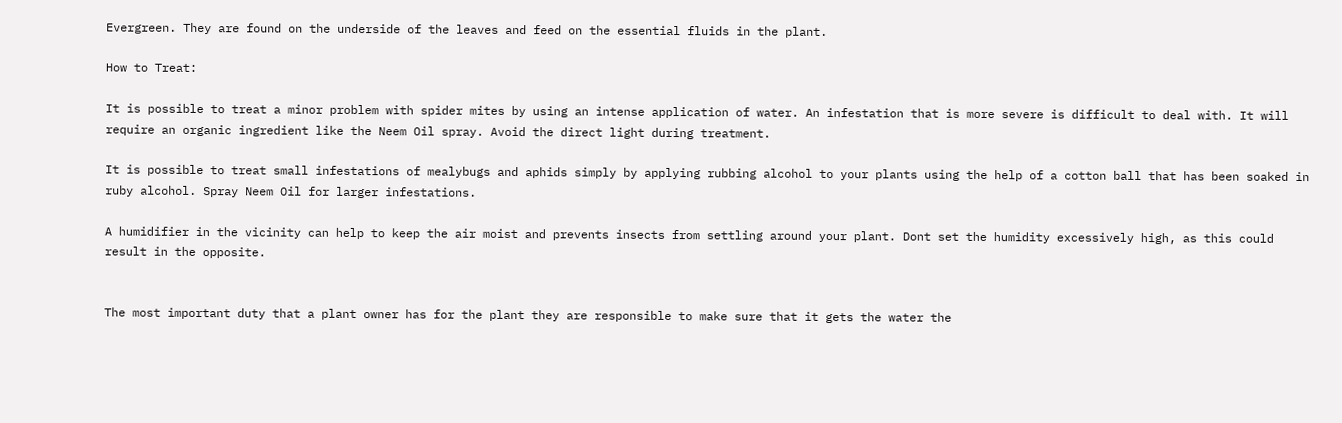Evergreen. They are found on the underside of the leaves and feed on the essential fluids in the plant.

How to Treat:

It is possible to treat a minor problem with spider mites by using an intense application of water. An infestation that is more severe is difficult to deal with. It will require an organic ingredient like the Neem Oil spray. Avoid the direct light during treatment.

It is possible to treat small infestations of mealybugs and aphids simply by applying rubbing alcohol to your plants using the help of a cotton ball that has been soaked in ruby alcohol. Spray Neem Oil for larger infestations.

A humidifier in the vicinity can help to keep the air moist and prevents insects from settling around your plant. Dont set the humidity excessively high, as this could result in the opposite.


The most important duty that a plant owner has for the plant they are responsible to make sure that it gets the water the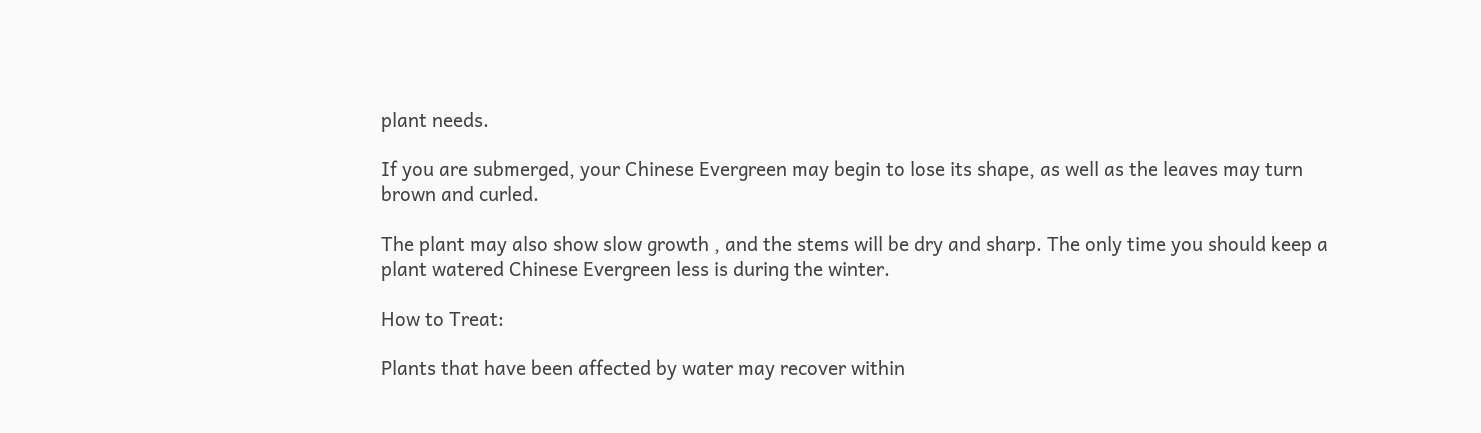plant needs.

If you are submerged, your Chinese Evergreen may begin to lose its shape, as well as the leaves may turn brown and curled.

The plant may also show slow growth , and the stems will be dry and sharp. The only time you should keep a plant watered Chinese Evergreen less is during the winter.

How to Treat:

Plants that have been affected by water may recover within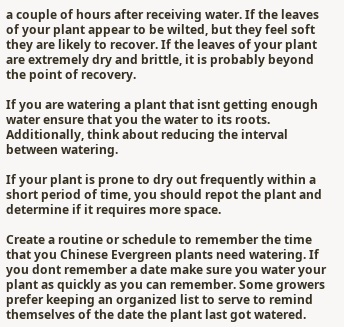a couple of hours after receiving water. If the leaves of your plant appear to be wilted, but they feel soft they are likely to recover. If the leaves of your plant are extremely dry and brittle, it is probably beyond the point of recovery.

If you are watering a plant that isnt getting enough water ensure that you the water to its roots. Additionally, think about reducing the interval between watering.

If your plant is prone to dry out frequently within a short period of time, you should repot the plant and determine if it requires more space.

Create a routine or schedule to remember the time that you Chinese Evergreen plants need watering. If you dont remember a date make sure you water your plant as quickly as you can remember. Some growers prefer keeping an organized list to serve to remind themselves of the date the plant last got watered.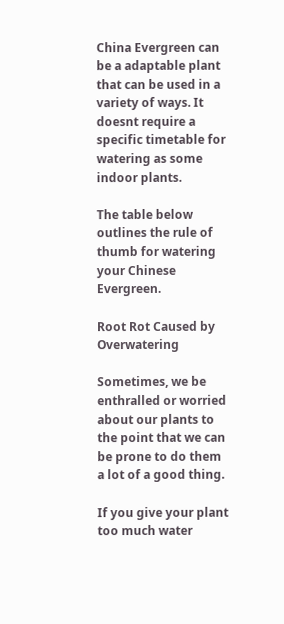China Evergreen can be a adaptable plant that can be used in a variety of ways. It doesnt require a specific timetable for watering as some indoor plants.

The table below outlines the rule of thumb for watering your Chinese Evergreen.

Root Rot Caused by Overwatering

Sometimes, we be enthralled or worried about our plants to the point that we can be prone to do them a lot of a good thing.

If you give your plant too much water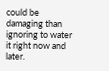could be damaging than ignoring to water it right now and later.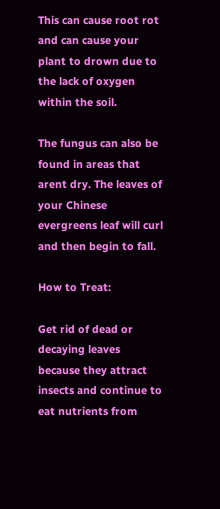This can cause root rot and can cause your plant to drown due to the lack of oxygen within the soil.

The fungus can also be found in areas that arent dry. The leaves of your Chinese evergreens leaf will curl and then begin to fall.

How to Treat:

Get rid of dead or decaying leaves because they attract insects and continue to eat nutrients from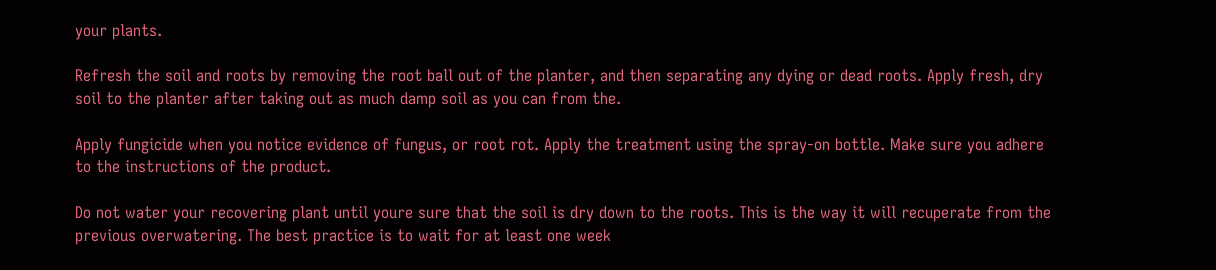your plants.

Refresh the soil and roots by removing the root ball out of the planter, and then separating any dying or dead roots. Apply fresh, dry soil to the planter after taking out as much damp soil as you can from the.

Apply fungicide when you notice evidence of fungus, or root rot. Apply the treatment using the spray-on bottle. Make sure you adhere to the instructions of the product.

Do not water your recovering plant until youre sure that the soil is dry down to the roots. This is the way it will recuperate from the previous overwatering. The best practice is to wait for at least one week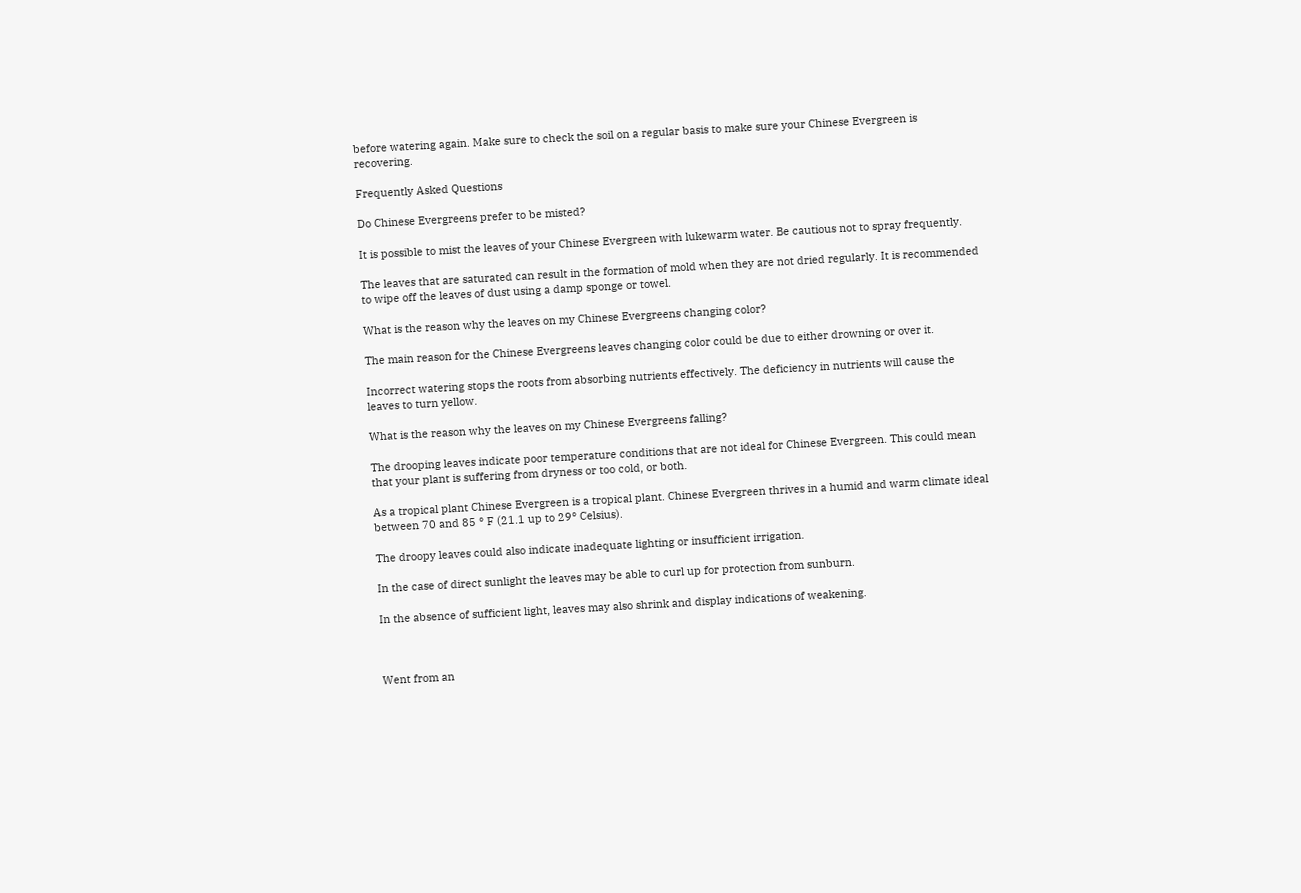before watering again. Make sure to check the soil on a regular basis to make sure your Chinese Evergreen is recovering.

Frequently Asked Questions

Do Chinese Evergreens prefer to be misted?

It is possible to mist the leaves of your Chinese Evergreen with lukewarm water. Be cautious not to spray frequently.

The leaves that are saturated can result in the formation of mold when they are not dried regularly. It is recommended to wipe off the leaves of dust using a damp sponge or towel.

What is the reason why the leaves on my Chinese Evergreens changing color?

The main reason for the Chinese Evergreens leaves changing color could be due to either drowning or over it.

Incorrect watering stops the roots from absorbing nutrients effectively. The deficiency in nutrients will cause the leaves to turn yellow.

What is the reason why the leaves on my Chinese Evergreens falling?

The drooping leaves indicate poor temperature conditions that are not ideal for Chinese Evergreen. This could mean that your plant is suffering from dryness or too cold, or both.

As a tropical plant Chinese Evergreen is a tropical plant. Chinese Evergreen thrives in a humid and warm climate ideal between 70 and 85 ° F (21.1 up to 29° Celsius).

The droopy leaves could also indicate inadequate lighting or insufficient irrigation.

In the case of direct sunlight the leaves may be able to curl up for protection from sunburn.

In the absence of sufficient light, leaves may also shrink and display indications of weakening.



Went from an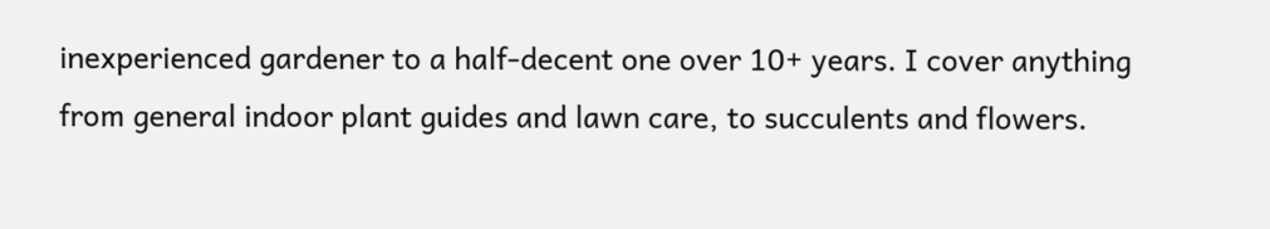inexperienced gardener to a half-decent one over 10+ years. I cover anything from general indoor plant guides and lawn care, to succulents and flowers.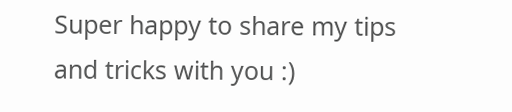Super happy to share my tips and tricks with you :)